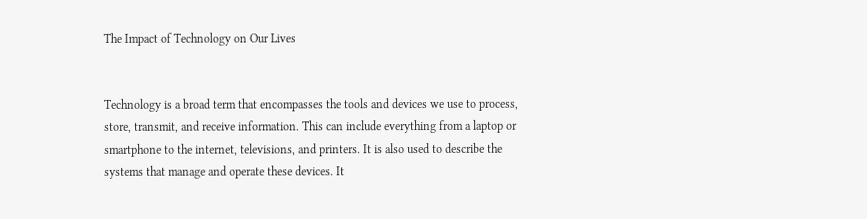The Impact of Technology on Our Lives


Technology is a broad term that encompasses the tools and devices we use to process, store, transmit, and receive information. This can include everything from a laptop or smartphone to the internet, televisions, and printers. It is also used to describe the systems that manage and operate these devices. It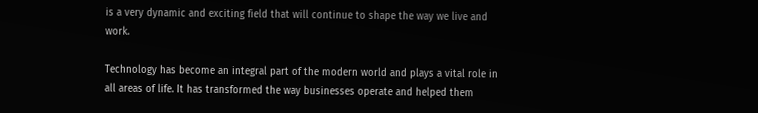is a very dynamic and exciting field that will continue to shape the way we live and work.

Technology has become an integral part of the modern world and plays a vital role in all areas of life. It has transformed the way businesses operate and helped them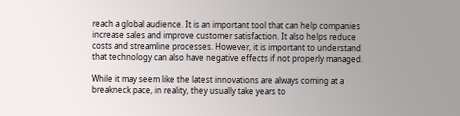reach a global audience. It is an important tool that can help companies increase sales and improve customer satisfaction. It also helps reduce costs and streamline processes. However, it is important to understand that technology can also have negative effects if not properly managed.

While it may seem like the latest innovations are always coming at a breakneck pace, in reality, they usually take years to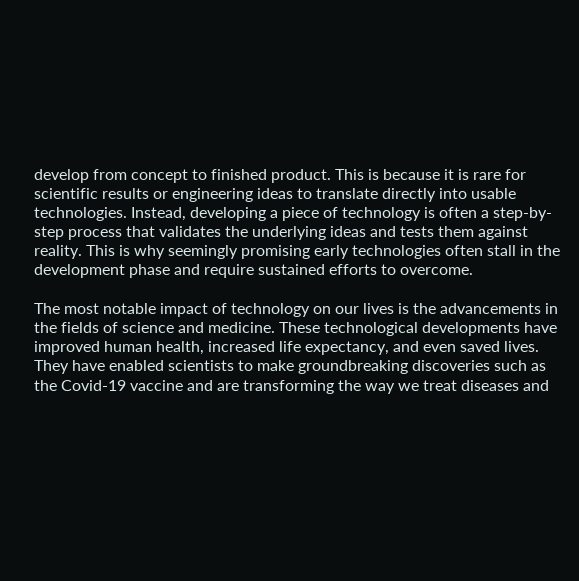develop from concept to finished product. This is because it is rare for scientific results or engineering ideas to translate directly into usable technologies. Instead, developing a piece of technology is often a step-by-step process that validates the underlying ideas and tests them against reality. This is why seemingly promising early technologies often stall in the development phase and require sustained efforts to overcome.

The most notable impact of technology on our lives is the advancements in the fields of science and medicine. These technological developments have improved human health, increased life expectancy, and even saved lives. They have enabled scientists to make groundbreaking discoveries such as the Covid-19 vaccine and are transforming the way we treat diseases and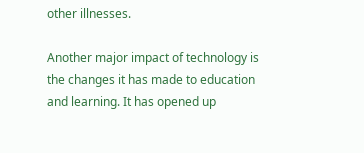other illnesses.

Another major impact of technology is the changes it has made to education and learning. It has opened up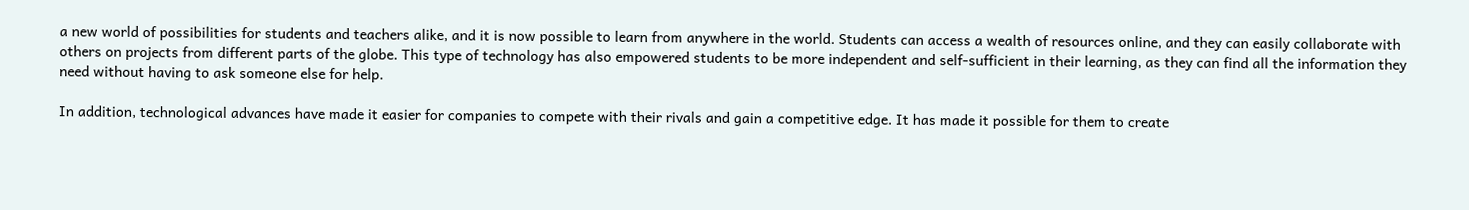a new world of possibilities for students and teachers alike, and it is now possible to learn from anywhere in the world. Students can access a wealth of resources online, and they can easily collaborate with others on projects from different parts of the globe. This type of technology has also empowered students to be more independent and self-sufficient in their learning, as they can find all the information they need without having to ask someone else for help.

In addition, technological advances have made it easier for companies to compete with their rivals and gain a competitive edge. It has made it possible for them to create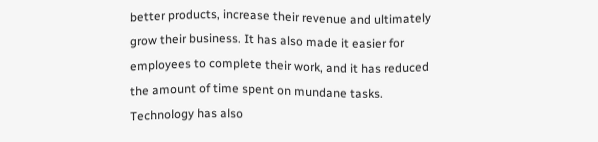better products, increase their revenue and ultimately grow their business. It has also made it easier for employees to complete their work, and it has reduced the amount of time spent on mundane tasks. Technology has also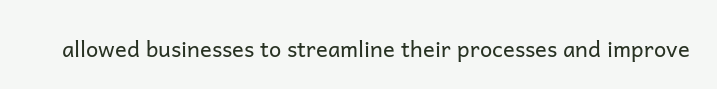allowed businesses to streamline their processes and improve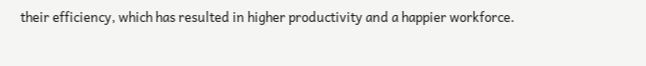their efficiency, which has resulted in higher productivity and a happier workforce.